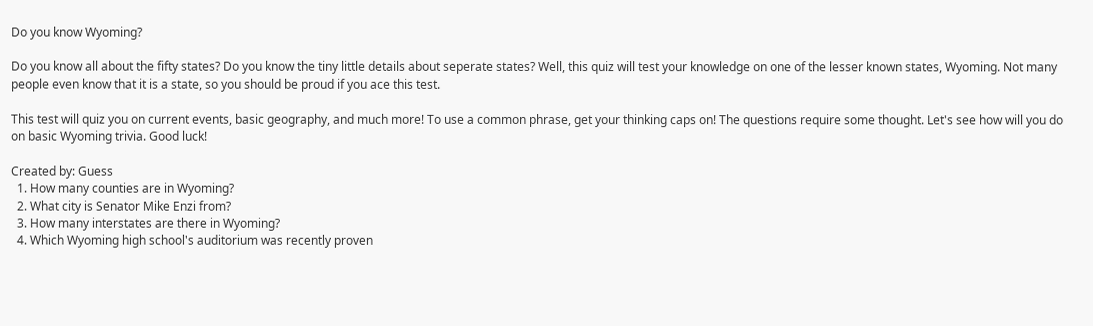Do you know Wyoming?

Do you know all about the fifty states? Do you know the tiny little details about seperate states? Well, this quiz will test your knowledge on one of the lesser known states, Wyoming. Not many people even know that it is a state, so you should be proud if you ace this test.

This test will quiz you on current events, basic geography, and much more! To use a common phrase, get your thinking caps on! The questions require some thought. Let's see how will you do on basic Wyoming trivia. Good luck!

Created by: Guess
  1. How many counties are in Wyoming?
  2. What city is Senator Mike Enzi from?
  3. How many interstates are there in Wyoming?
  4. Which Wyoming high school's auditorium was recently proven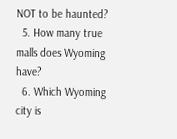NOT to be haunted?
  5. How many true malls does Wyoming have?
  6. Which Wyoming city is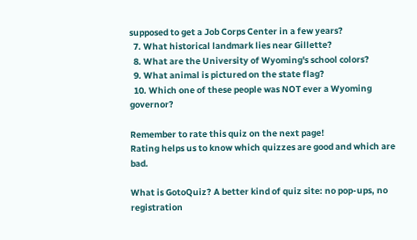supposed to get a Job Corps Center in a few years?
  7. What historical landmark lies near Gillette?
  8. What are the University of Wyoming's school colors?
  9. What animal is pictured on the state flag?
  10. Which one of these people was NOT ever a Wyoming governor?

Remember to rate this quiz on the next page!
Rating helps us to know which quizzes are good and which are bad.

What is GotoQuiz? A better kind of quiz site: no pop-ups, no registration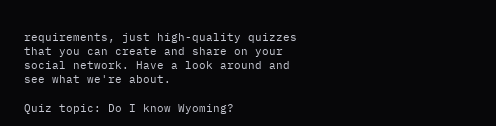requirements, just high-quality quizzes that you can create and share on your social network. Have a look around and see what we're about.

Quiz topic: Do I know Wyoming?